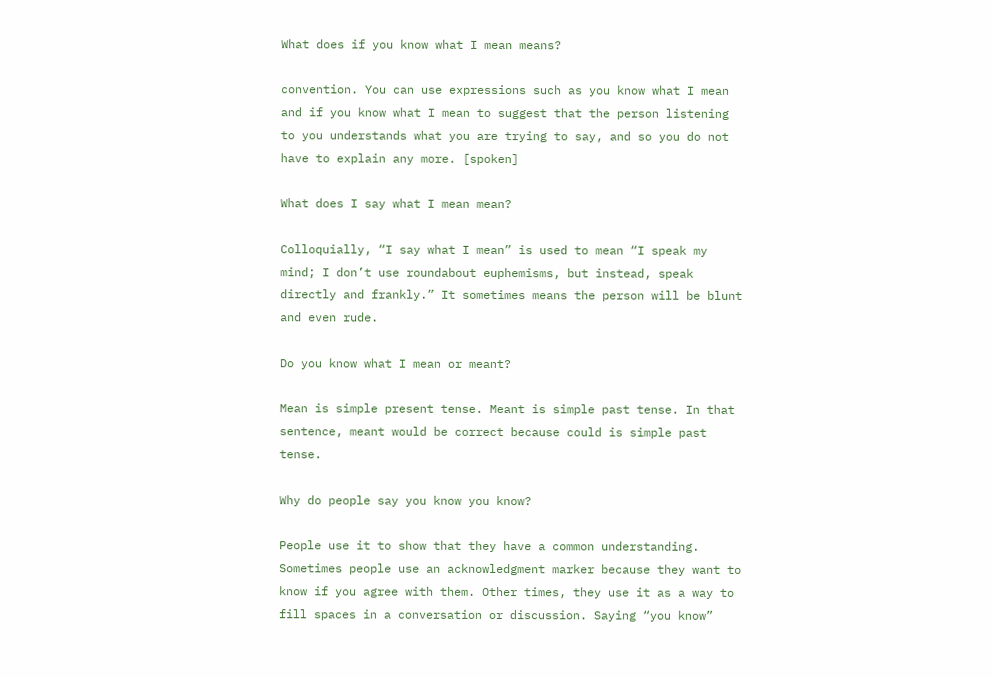What does if you know what I mean means?

convention. You can use expressions such as you know what I mean and if you know what I mean to suggest that the person listening to you understands what you are trying to say, and so you do not have to explain any more. [spoken]

What does I say what I mean mean?

Colloquially, “I say what I mean” is used to mean “I speak my mind; I don’t use roundabout euphemisms, but instead, speak directly and frankly.” It sometimes means the person will be blunt and even rude.

Do you know what I mean or meant?

Mean is simple present tense. Meant is simple past tense. In that sentence, meant would be correct because could is simple past tense.

Why do people say you know you know?

People use it to show that they have a common understanding. Sometimes people use an acknowledgment marker because they want to know if you agree with them. Other times, they use it as a way to fill spaces in a conversation or discussion. Saying “you know”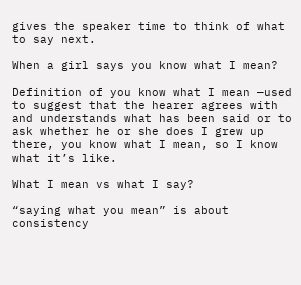gives the speaker time to think of what to say next.

When a girl says you know what I mean?

Definition of you know what I mean —used to suggest that the hearer agrees with and understands what has been said or to ask whether he or she does I grew up there, you know what I mean, so I know what it’s like.

What I mean vs what I say?

“saying what you mean” is about consistency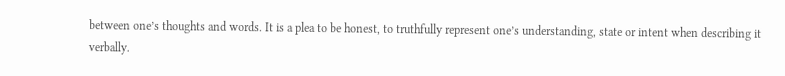between one’s thoughts and words. It is a plea to be honest, to truthfully represent one’s understanding, state or intent when describing it verbally.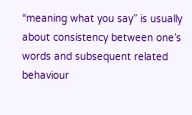“meaning what you say” is usually about consistency between one’s words and subsequent related behaviour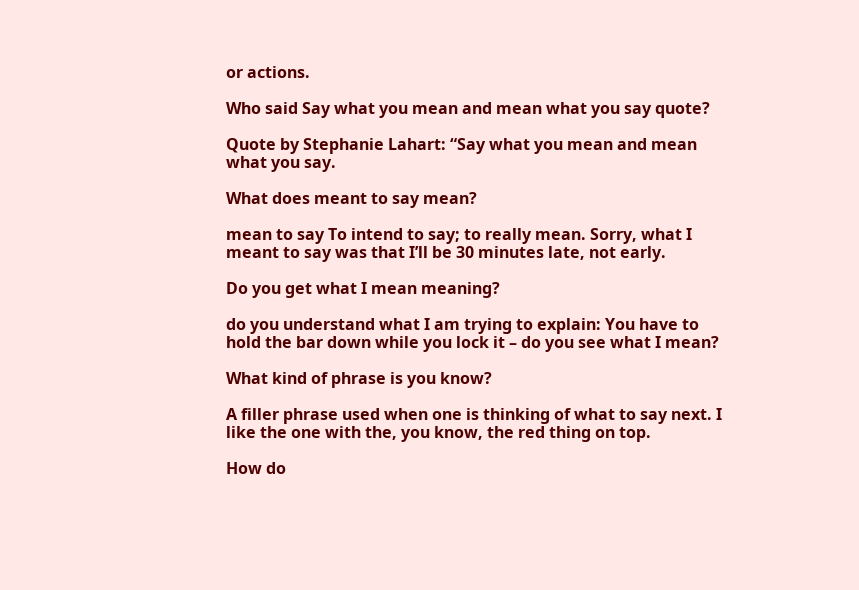or actions.

Who said Say what you mean and mean what you say quote?

Quote by Stephanie Lahart: “Say what you mean and mean what you say.

What does meant to say mean?

mean to say To intend to say; to really mean. Sorry, what I meant to say was that I’ll be 30 minutes late, not early.

Do you get what I mean meaning?

do you understand what I am trying to explain: You have to hold the bar down while you lock it – do you see what I mean?

What kind of phrase is you know?

A filler phrase used when one is thinking of what to say next. I like the one with the, you know, the red thing on top.

How do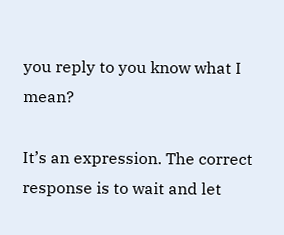you reply to you know what I mean?

It’s an expression. The correct response is to wait and let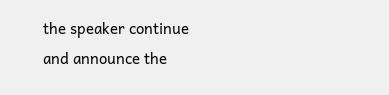the speaker continue and announce the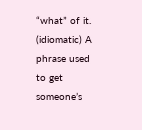“what” of it. (idiomatic) A phrase used to get someone’s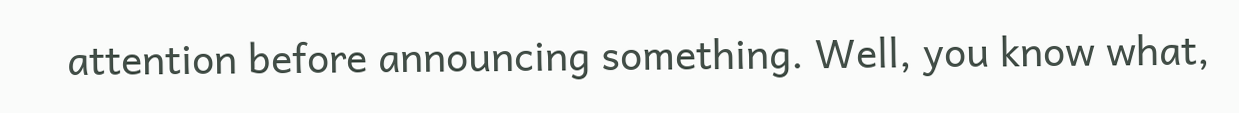attention before announcing something. Well, you know what,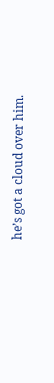he’s got a cloud over him.